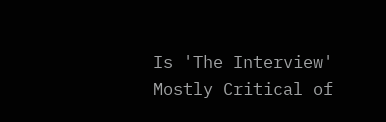Is 'The Interview' Mostly Critical of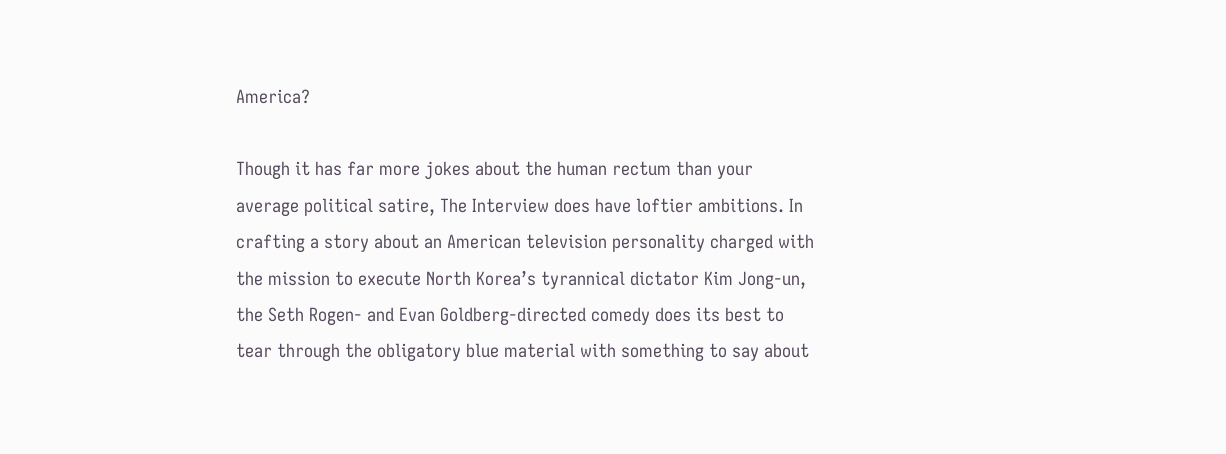America?

Though it has far more jokes about the human rectum than your average political satire, The Interview does have loftier ambitions. In crafting a story about an American television personality charged with the mission to execute North Korea’s tyrannical dictator Kim Jong-un, the Seth Rogen- and Evan Goldberg-directed comedy does its best to tear through the obligatory blue material with something to say about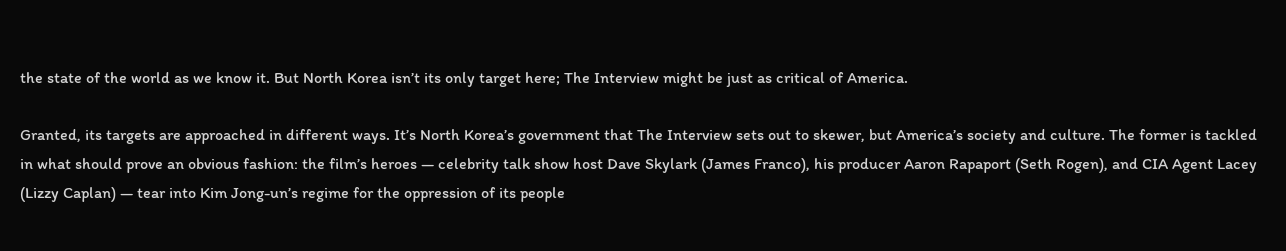the state of the world as we know it. But North Korea isn’t its only target here; The Interview might be just as critical of America.

Granted, its targets are approached in different ways. It’s North Korea’s government that The Interview sets out to skewer, but America’s society and culture. The former is tackled in what should prove an obvious fashion: the film’s heroes — celebrity talk show host Dave Skylark (James Franco), his producer Aaron Rapaport (Seth Rogen), and CIA Agent Lacey (Lizzy Caplan) — tear into Kim Jong-un’s regime for the oppression of its people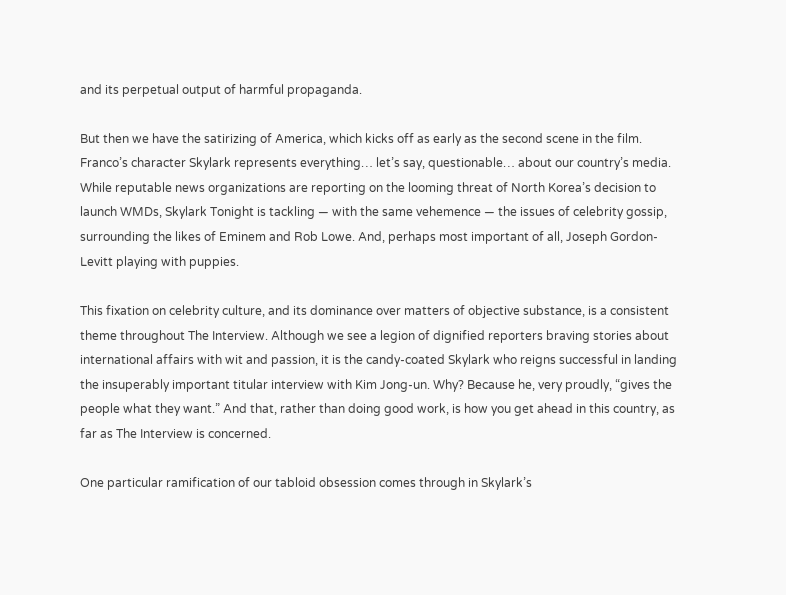and its perpetual output of harmful propaganda.

But then we have the satirizing of America, which kicks off as early as the second scene in the film. Franco’s character Skylark represents everything… let’s say, questionable… about our country’s media. While reputable news organizations are reporting on the looming threat of North Korea’s decision to launch WMDs, Skylark Tonight is tackling — with the same vehemence — the issues of celebrity gossip, surrounding the likes of Eminem and Rob Lowe. And, perhaps most important of all, Joseph Gordon-Levitt playing with puppies.

This fixation on celebrity culture, and its dominance over matters of objective substance, is a consistent theme throughout The Interview. Although we see a legion of dignified reporters braving stories about international affairs with wit and passion, it is the candy-coated Skylark who reigns successful in landing the insuperably important titular interview with Kim Jong-un. Why? Because he, very proudly, “gives the people what they want.” And that, rather than doing good work, is how you get ahead in this country, as far as The Interview is concerned.

One particular ramification of our tabloid obsession comes through in Skylark’s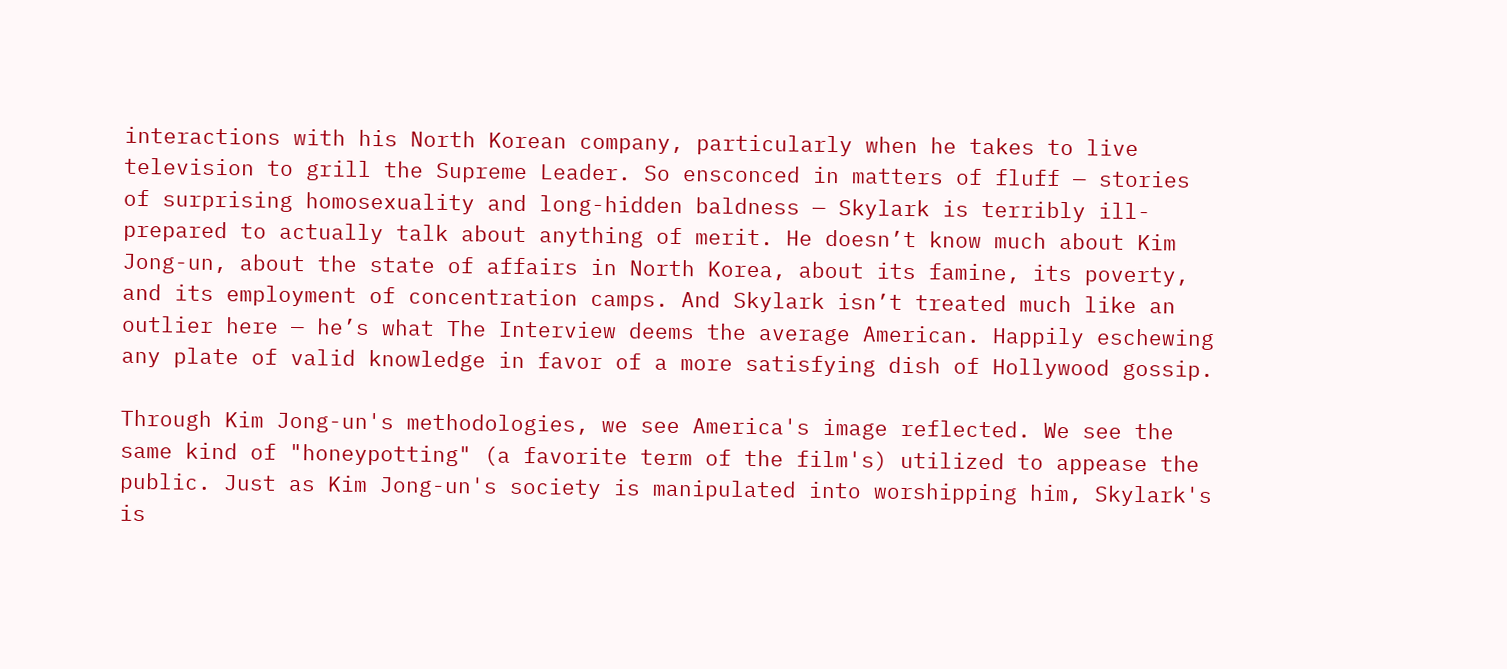interactions with his North Korean company, particularly when he takes to live television to grill the Supreme Leader. So ensconced in matters of fluff — stories of surprising homosexuality and long-hidden baldness — Skylark is terribly ill-prepared to actually talk about anything of merit. He doesn’t know much about Kim Jong-un, about the state of affairs in North Korea, about its famine, its poverty, and its employment of concentration camps. And Skylark isn’t treated much like an outlier here — he’s what The Interview deems the average American. Happily eschewing any plate of valid knowledge in favor of a more satisfying dish of Hollywood gossip.

Through Kim Jong-un's methodologies, we see America's image reflected. We see the same kind of "honeypotting" (a favorite term of the film's) utilized to appease the public. Just as Kim Jong-un's society is manipulated into worshipping him, Skylark's is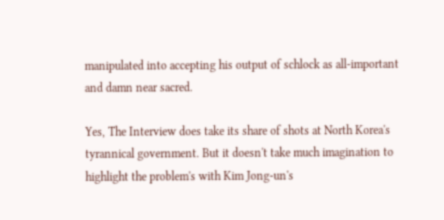manipulated into accepting his output of schlock as all-important and damn near sacred.

Yes, The Interview does take its share of shots at North Korea's tyrannical government. But it doesn't take much imagination to highlight the problem's with Kim Jong-un's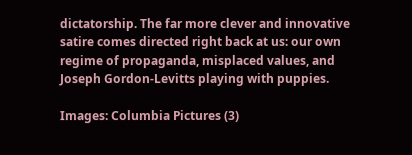dictatorship. The far more clever and innovative satire comes directed right back at us: our own regime of propaganda, misplaced values, and Joseph Gordon-Levitts playing with puppies.

Images: Columbia Pictures (3)